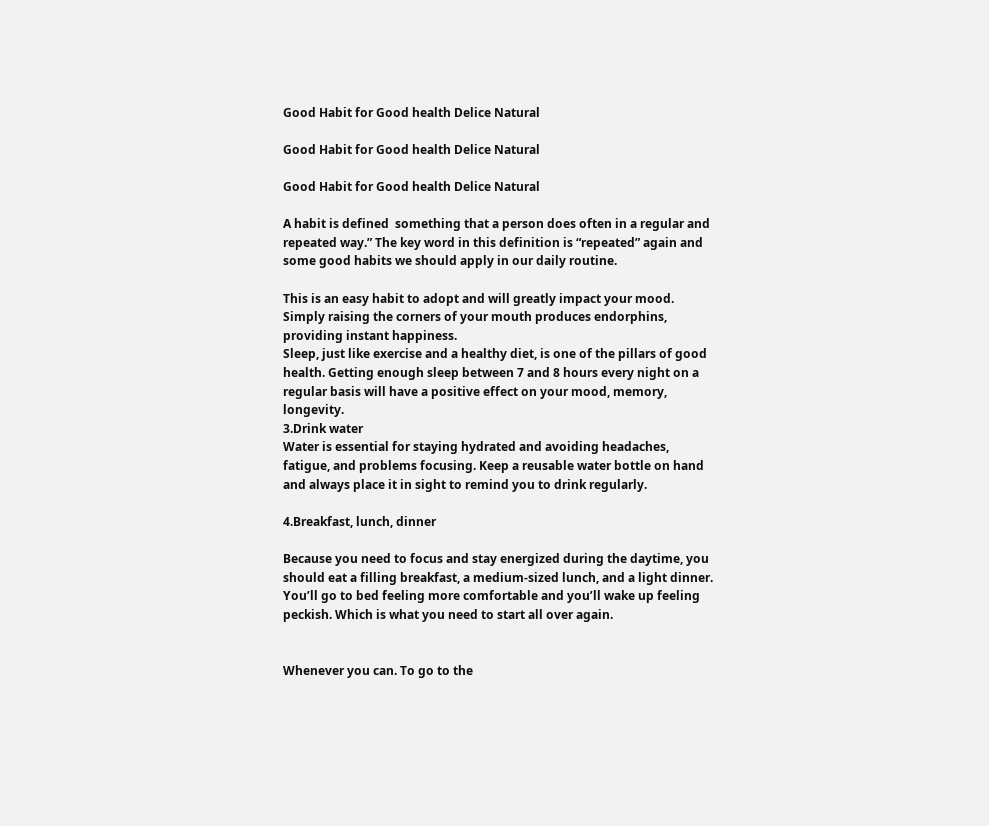Good Habit for Good health Delice Natural

Good Habit for Good health Delice Natural

Good Habit for Good health Delice Natural

A habit is defined  something that a person does often in a regular and repeated way.” The key word in this definition is “repeated” again and some good habits we should apply in our daily routine.

This is an easy habit to adopt and will greatly impact your mood. Simply raising the corners of your mouth produces endorphins, providing instant happiness.
Sleep, just like exercise and a healthy diet, is one of the pillars of good health. Getting enough sleep between 7 and 8 hours every night on a regular basis will have a positive effect on your mood, memory, longevity.
3.Drink water
Water is essential for staying hydrated and avoiding headaches, fatigue, and problems focusing. Keep a reusable water bottle on hand and always place it in sight to remind you to drink regularly.

4.Breakfast, lunch, dinner

Because you need to focus and stay energized during the daytime, you should eat a filling breakfast, a medium-sized lunch, and a light dinner. You’ll go to bed feeling more comfortable and you’ll wake up feeling peckish. Which is what you need to start all over again.


Whenever you can. To go to the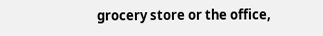grocery store or the office,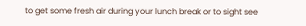to get some fresh air during your lunch break or to sight see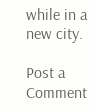while in a new city.

Post a Comment